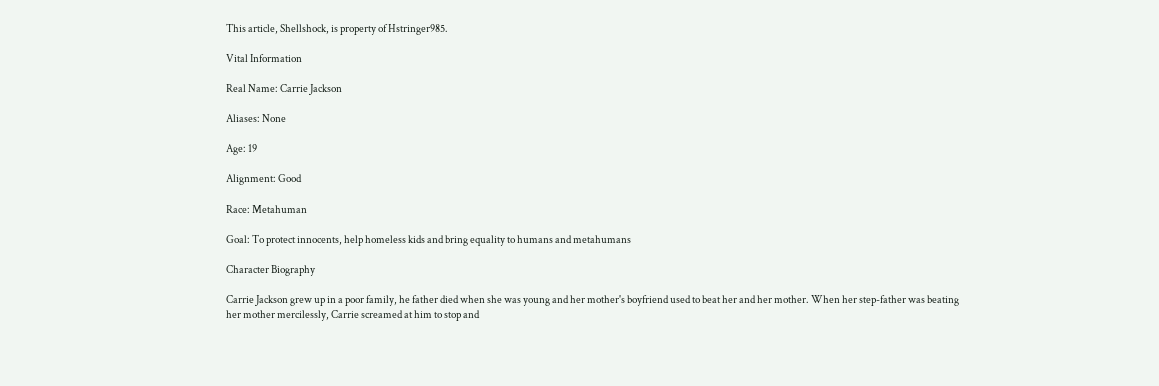This article, Shellshock, is property of Hstringer985.

Vital Information

Real Name: Carrie Jackson

Aliases: None

Age: 19

Alignment: Good

Race: Metahuman

Goal: To protect innocents, help homeless kids and bring equality to humans and metahumans

Character Biography

Carrie Jackson grew up in a poor family, he father died when she was young and her mother's boyfriend used to beat her and her mother. When her step-father was beating her mother mercilessly, Carrie screamed at him to stop and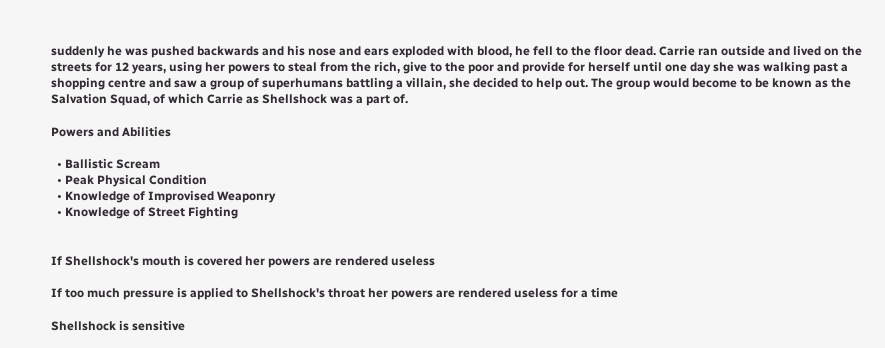suddenly he was pushed backwards and his nose and ears exploded with blood, he fell to the floor dead. Carrie ran outside and lived on the streets for 12 years, using her powers to steal from the rich, give to the poor and provide for herself until one day she was walking past a shopping centre and saw a group of superhumans battling a villain, she decided to help out. The group would become to be known as the Salvation Squad, of which Carrie as Shellshock was a part of.

Powers and Abilities

  • Ballistic Scream
  • Peak Physical Condition
  • Knowledge of Improvised Weaponry
  • Knowledge of Street Fighting


If Shellshock's mouth is covered her powers are rendered useless

If too much pressure is applied to Shellshock's throat her powers are rendered useless for a time

Shellshock is sensitive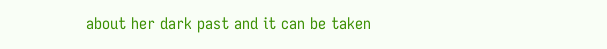about her dark past and it can be taken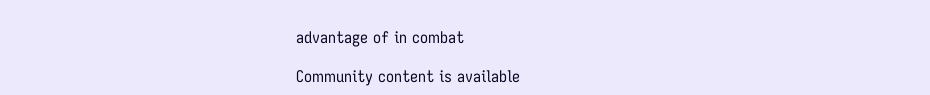advantage of in combat

Community content is available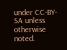under CC-BY-SA unless otherwise noted.